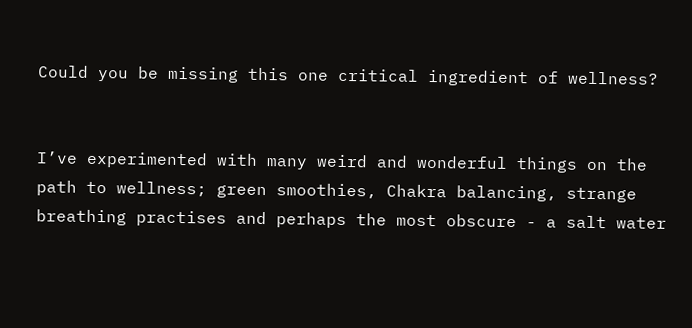Could you be missing this one critical ingredient of wellness?


I’ve experimented with many weird and wonderful things on the path to wellness; green smoothies, Chakra balancing, strange breathing practises and perhaps the most obscure - a salt water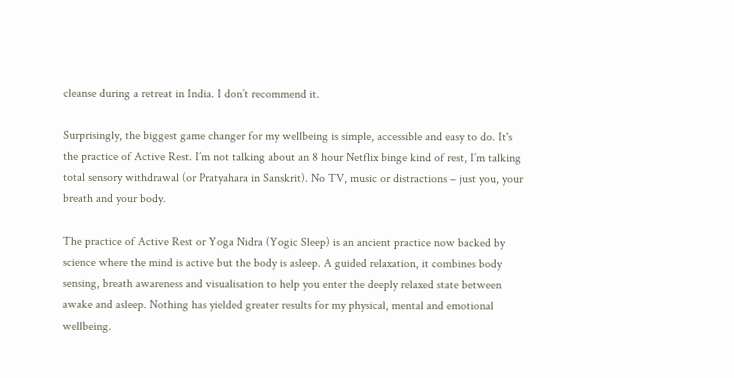cleanse during a retreat in India. I don’t recommend it.

Surprisingly, the biggest game changer for my wellbeing is simple, accessible and easy to do. It's the practice of Active Rest. I’m not talking about an 8 hour Netflix binge kind of rest, I’m talking total sensory withdrawal (or Pratyahara in Sanskrit). No TV, music or distractions – just you, your breath and your body.

The practice of Active Rest or Yoga Nidra (Yogic Sleep) is an ancient practice now backed by science where the mind is active but the body is asleep. A guided relaxation, it combines body sensing, breath awareness and visualisation to help you enter the deeply relaxed state between awake and asleep. Nothing has yielded greater results for my physical, mental and emotional wellbeing.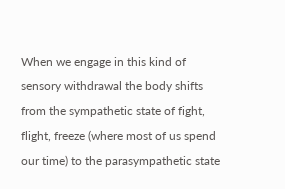When we engage in this kind of sensory withdrawal the body shifts from the sympathetic state of fight, flight, freeze (where most of us spend our time) to the parasympathetic state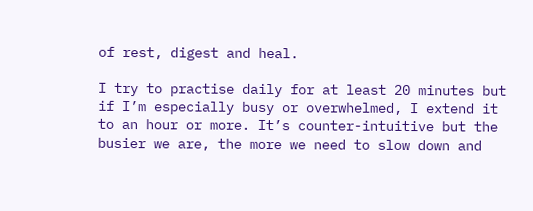of rest, digest and heal.

I try to practise daily for at least 20 minutes but if I’m especially busy or overwhelmed, I extend it to an hour or more. It’s counter-intuitive but the busier we are, the more we need to slow down and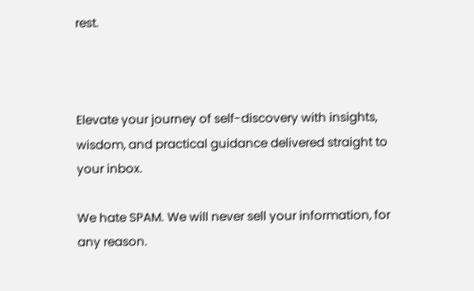rest.



Elevate your journey of self-discovery with insights, wisdom, and practical guidance delivered straight to your inbox.

We hate SPAM. We will never sell your information, for any reason.